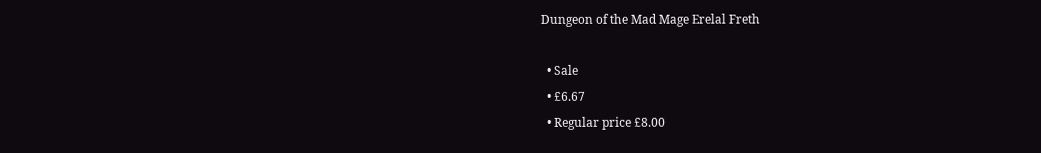Dungeon of the Mad Mage Erelal Freth

  • Sale
  • £6.67
  • Regular price £8.00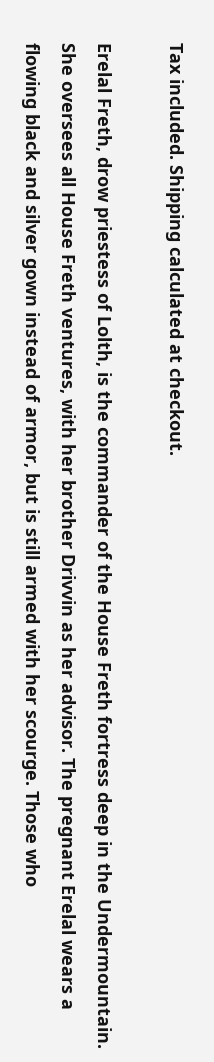Tax included. Shipping calculated at checkout.

Erelal Freth, drow priestess of Lolth, is the commander of the House Freth fortress deep in the Undermountain. She oversees all House Freth ventures, with her brother Drivvin as her advisor. The pregnant Erelal wears a flowing black and silver gown instead of armor, but is still armed with her scourge. Those who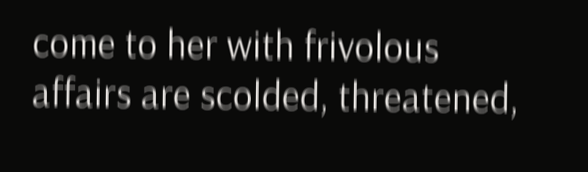come to her with frivolous affairs are scolded, threatened,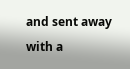and sent away with a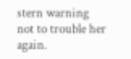stern warning not to trouble her again.